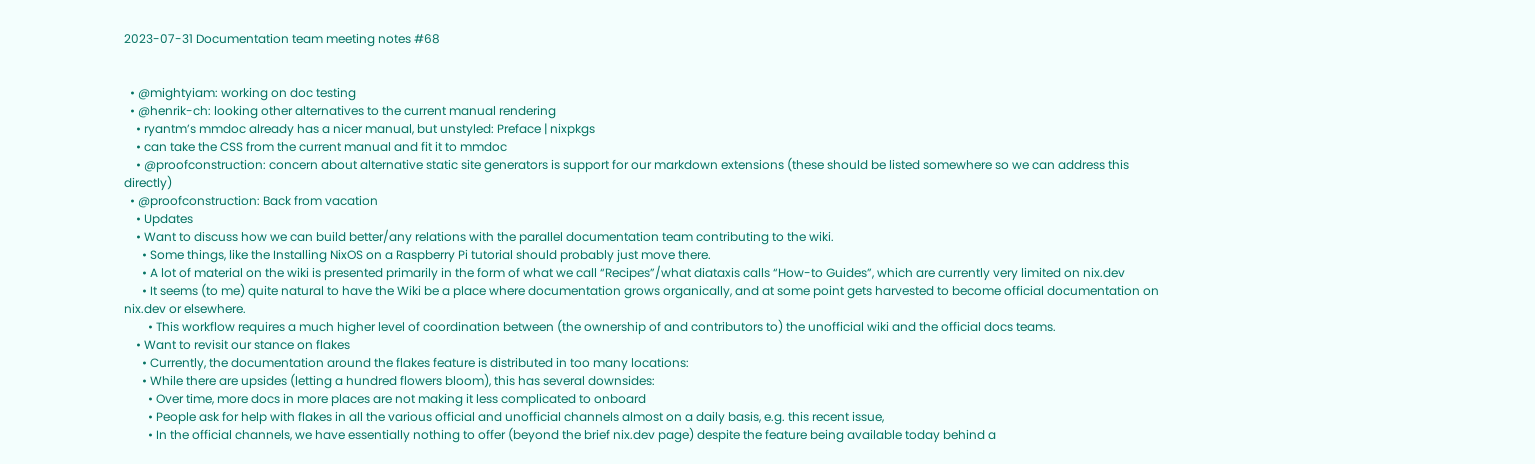2023-07-31 Documentation team meeting notes #68


  • @mightyiam: working on doc testing
  • @henrik-ch: looking other alternatives to the current manual rendering
    • ryantm’s mmdoc already has a nicer manual, but unstyled: Preface | nixpkgs
    • can take the CSS from the current manual and fit it to mmdoc
    • @proofconstruction: concern about alternative static site generators is support for our markdown extensions (these should be listed somewhere so we can address this directly)
  • @proofconstruction: Back from vacation
    • Updates
    • Want to discuss how we can build better/any relations with the parallel documentation team contributing to the wiki.
      • Some things, like the Installing NixOS on a Raspberry Pi tutorial should probably just move there.
      • A lot of material on the wiki is presented primarily in the form of what we call “Recipes”/what diataxis calls “How-to Guides”, which are currently very limited on nix.dev
      • It seems (to me) quite natural to have the Wiki be a place where documentation grows organically, and at some point gets harvested to become official documentation on nix.dev or elsewhere.
        • This workflow requires a much higher level of coordination between (the ownership of and contributors to) the unofficial wiki and the official docs teams.
    • Want to revisit our stance on flakes
      • Currently, the documentation around the flakes feature is distributed in too many locations:
      • While there are upsides (letting a hundred flowers bloom), this has several downsides:
        • Over time, more docs in more places are not making it less complicated to onboard
        • People ask for help with flakes in all the various official and unofficial channels almost on a daily basis, e.g. this recent issue,
        • In the official channels, we have essentially nothing to offer (beyond the brief nix.dev page) despite the feature being available today behind a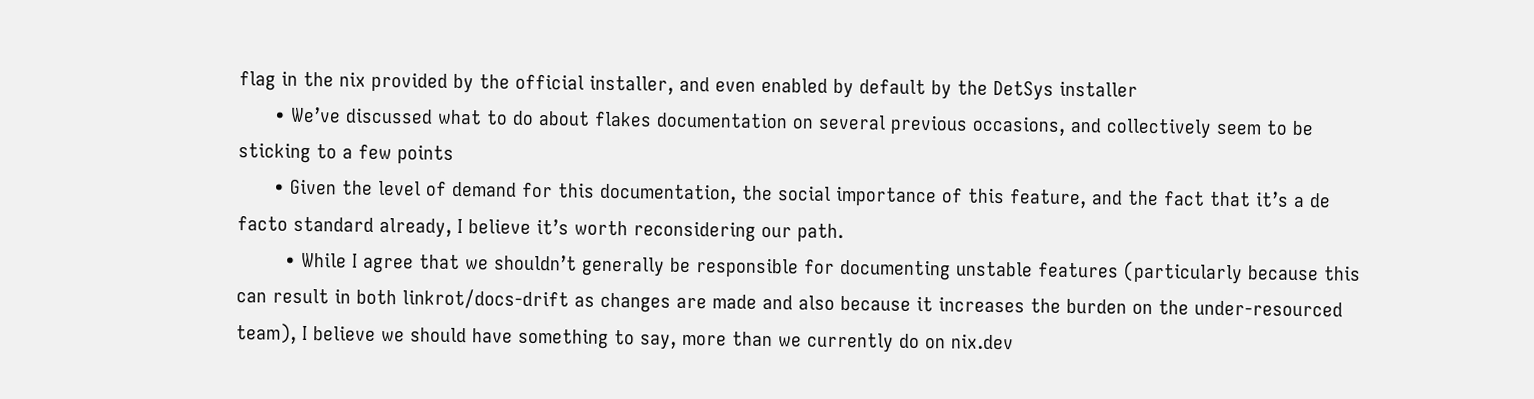flag in the nix provided by the official installer, and even enabled by default by the DetSys installer
      • We’ve discussed what to do about flakes documentation on several previous occasions, and collectively seem to be sticking to a few points
      • Given the level of demand for this documentation, the social importance of this feature, and the fact that it’s a de facto standard already, I believe it’s worth reconsidering our path.
        • While I agree that we shouldn’t generally be responsible for documenting unstable features (particularly because this can result in both linkrot/docs-drift as changes are made and also because it increases the burden on the under-resourced team), I believe we should have something to say, more than we currently do on nix.dev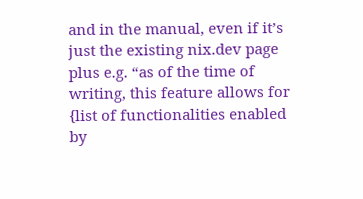and in the manual, even if it’s just the existing nix.dev page plus e.g. “as of the time of writing, this feature allows for {list of functionalities enabled by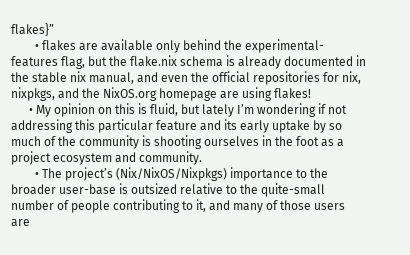flakes}”
        • flakes are available only behind the experimental-features flag, but the flake.nix schema is already documented in the stable nix manual, and even the official repositories for nix, nixpkgs, and the NixOS.org homepage are using flakes!
      • My opinion on this is fluid, but lately I’m wondering if not addressing this particular feature and its early uptake by so much of the community is shooting ourselves in the foot as a project ecosystem and community.
        • The project’s (Nix/NixOS/Nixpkgs) importance to the broader user-base is outsized relative to the quite-small number of people contributing to it, and many of those users are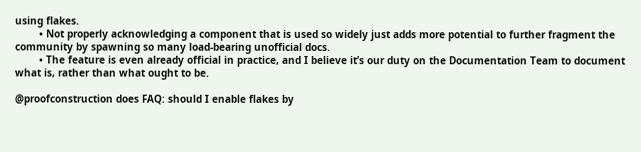using flakes.
        • Not properly acknowledging a component that is used so widely just adds more potential to further fragment the community by spawning so many load-bearing unofficial docs.
        • The feature is even already official in practice, and I believe it’s our duty on the Documentation Team to document what is, rather than what ought to be.

@proofconstruction does FAQ: should I enable flakes by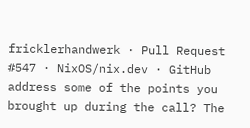fricklerhandwerk · Pull Request #547 · NixOS/nix.dev · GitHub address some of the points you brought up during the call? The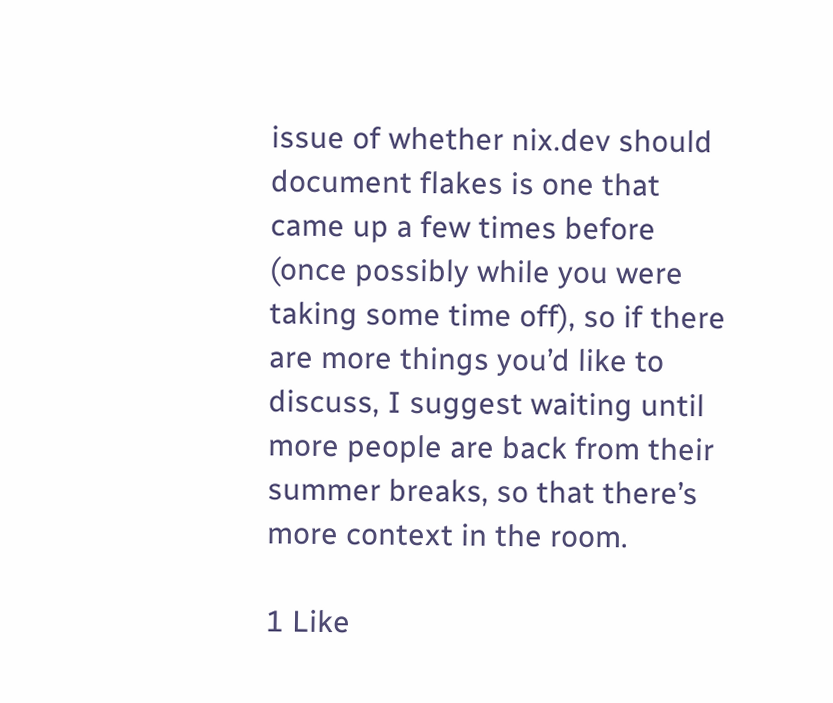issue of whether nix.dev should document flakes is one that came up a few times before (once possibly while you were taking some time off), so if there are more things you’d like to discuss, I suggest waiting until more people are back from their summer breaks, so that there’s more context in the room.

1 Like